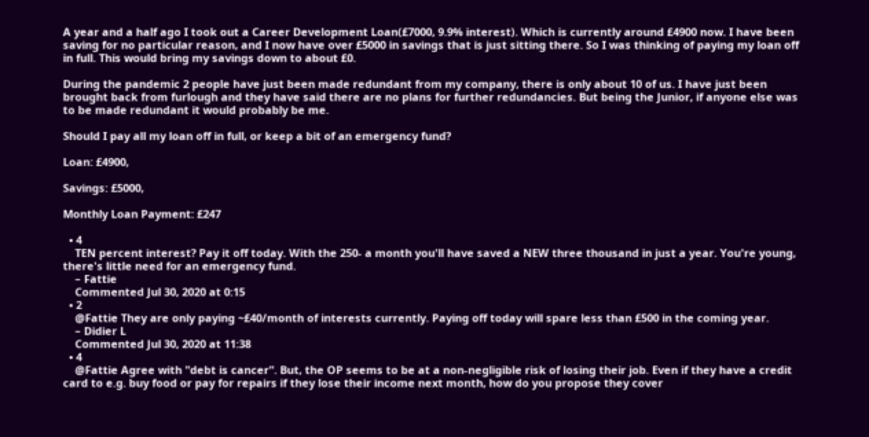A year and a half ago I took out a Career Development Loan(£7000, 9.9% interest). Which is currently around £4900 now. I have been saving for no particular reason, and I now have over £5000 in savings that is just sitting there. So I was thinking of paying my loan off in full. This would bring my savings down to about £0.

During the pandemic 2 people have just been made redundant from my company, there is only about 10 of us. I have just been brought back from furlough and they have said there are no plans for further redundancies. But being the Junior, if anyone else was to be made redundant it would probably be me.

Should I pay all my loan off in full, or keep a bit of an emergency fund?

Loan: £4900,

Savings: £5000,

Monthly Loan Payment: £247

  • 4
    TEN percent interest? Pay it off today. With the 250- a month you'll have saved a NEW three thousand in just a year. You're young, there's little need for an emergency fund.
    – Fattie
    Commented Jul 30, 2020 at 0:15
  • 2
    @Fattie They are only paying ~£40/month of interests currently. Paying off today will spare less than £500 in the coming year.
    – Didier L
    Commented Jul 30, 2020 at 11:38
  • 4
    @Fattie Agree with "debt is cancer". But, the OP seems to be at a non-negligible risk of losing their job. Even if they have a credit card to e.g. buy food or pay for repairs if they lose their income next month, how do you propose they cover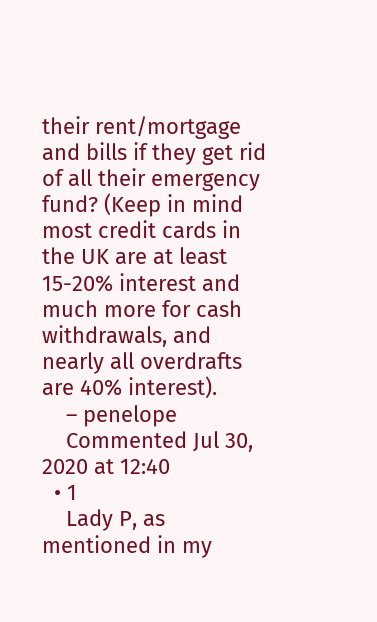their rent/mortgage and bills if they get rid of all their emergency fund? (Keep in mind most credit cards in the UK are at least 15-20% interest and much more for cash withdrawals, and nearly all overdrafts are 40% interest).
    – penelope
    Commented Jul 30, 2020 at 12:40
  • 1
    Lady P, as mentioned in my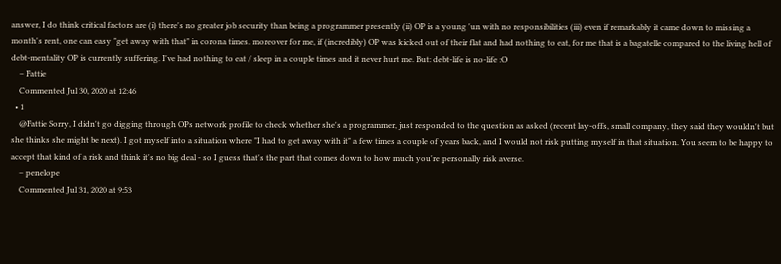answer, I do think critical factors are (i) there's no greater job security than being a programmer presently (ii) OP is a young 'un with no responsibilities (iii) even if remarkably it came down to missing a month's rent, one can easy "get away with that" in corona times. moreover for me, if (incredibly) OP was kicked out of their flat and had nothing to eat, for me that is a bagatelle compared to the living hell of debt-mentality OP is currently suffering. I've had nothing to eat / sleep in a couple times and it never hurt me. But: debt-life is no-life :O
    – Fattie
    Commented Jul 30, 2020 at 12:46
  • 1
    @Fattie Sorry, I didn't go digging through OPs network profile to check whether she's a programmer, just responded to the question as asked (recent lay-offs, small company, they said they wouldn't but she thinks she might be next). I got myself into a situation where "I had to get away with it" a few times a couple of years back, and I would not risk putting myself in that situation. You seem to be happy to accept that kind of a risk and think it's no big deal - so I guess that's the part that comes down to how much you're personally risk averse.
    – penelope
    Commented Jul 31, 2020 at 9:53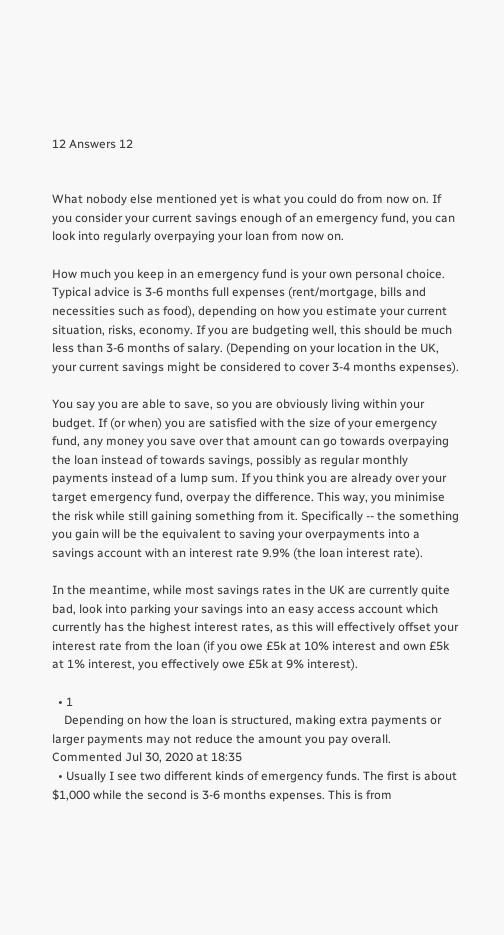12 Answers 12


What nobody else mentioned yet is what you could do from now on. If you consider your current savings enough of an emergency fund, you can look into regularly overpaying your loan from now on.

How much you keep in an emergency fund is your own personal choice. Typical advice is 3-6 months full expenses (rent/mortgage, bills and necessities such as food), depending on how you estimate your current situation, risks, economy. If you are budgeting well, this should be much less than 3-6 months of salary. (Depending on your location in the UK, your current savings might be considered to cover 3-4 months expenses).

You say you are able to save, so you are obviously living within your budget. If (or when) you are satisfied with the size of your emergency fund, any money you save over that amount can go towards overpaying the loan instead of towards savings, possibly as regular monthly payments instead of a lump sum. If you think you are already over your target emergency fund, overpay the difference. This way, you minimise the risk while still gaining something from it. Specifically -- the something you gain will be the equivalent to saving your overpayments into a savings account with an interest rate 9.9% (the loan interest rate).

In the meantime, while most savings rates in the UK are currently quite bad, look into parking your savings into an easy access account which currently has the highest interest rates, as this will effectively offset your interest rate from the loan (if you owe £5k at 10% interest and own £5k at 1% interest, you effectively owe £5k at 9% interest).

  • 1
    Depending on how the loan is structured, making extra payments or larger payments may not reduce the amount you pay overall. Commented Jul 30, 2020 at 18:35
  • Usually I see two different kinds of emergency funds. The first is about $1,000 while the second is 3-6 months expenses. This is from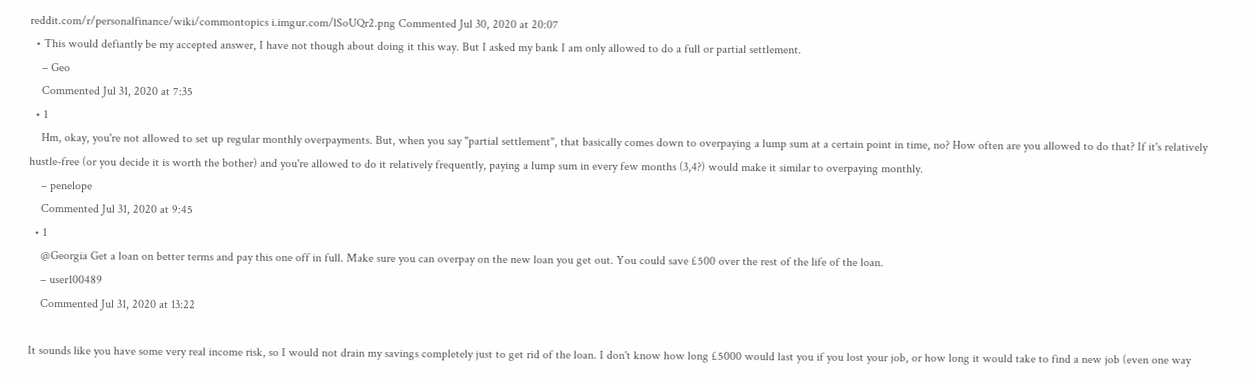reddit.com/r/personalfinance/wiki/commontopics i.imgur.com/lSoUQr2.png Commented Jul 30, 2020 at 20:07
  • This would defiantly be my accepted answer, I have not though about doing it this way. But I asked my bank I am only allowed to do a full or partial settlement.
    – Geo
    Commented Jul 31, 2020 at 7:35
  • 1
    Hm, okay, you're not allowed to set up regular monthly overpayments. But, when you say "partial settlement", that basically comes down to overpaying a lump sum at a certain point in time, no? How often are you allowed to do that? If it's relatively hustle-free (or you decide it is worth the bother) and you're allowed to do it relatively frequently, paying a lump sum in every few months (3,4?) would make it similar to overpaying monthly.
    – penelope
    Commented Jul 31, 2020 at 9:45
  • 1
    @Georgia Get a loan on better terms and pay this one off in full. Make sure you can overpay on the new loan you get out. You could save £500 over the rest of the life of the loan.
    – user100489
    Commented Jul 31, 2020 at 13:22

It sounds like you have some very real income risk, so I would not drain my savings completely just to get rid of the loan. I don't know how long £5000 would last you if you lost your job, or how long it would take to find a new job (even one way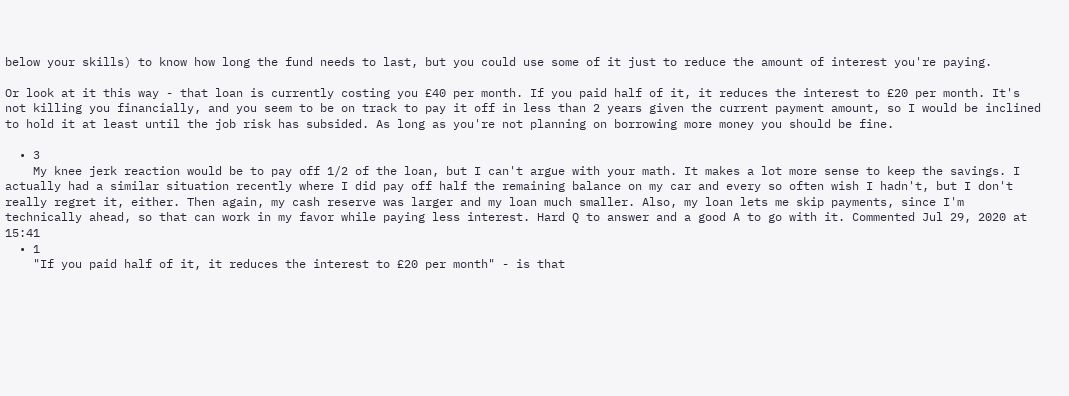below your skills) to know how long the fund needs to last, but you could use some of it just to reduce the amount of interest you're paying.

Or look at it this way - that loan is currently costing you £40 per month. If you paid half of it, it reduces the interest to £20 per month. It's not killing you financially, and you seem to be on track to pay it off in less than 2 years given the current payment amount, so I would be inclined to hold it at least until the job risk has subsided. As long as you're not planning on borrowing more money you should be fine.

  • 3
    My knee jerk reaction would be to pay off 1/2 of the loan, but I can't argue with your math. It makes a lot more sense to keep the savings. I actually had a similar situation recently where I did pay off half the remaining balance on my car and every so often wish I hadn't, but I don't really regret it, either. Then again, my cash reserve was larger and my loan much smaller. Also, my loan lets me skip payments, since I'm technically ahead, so that can work in my favor while paying less interest. Hard Q to answer and a good A to go with it. Commented Jul 29, 2020 at 15:41
  • 1
    "If you paid half of it, it reduces the interest to £20 per month" - is that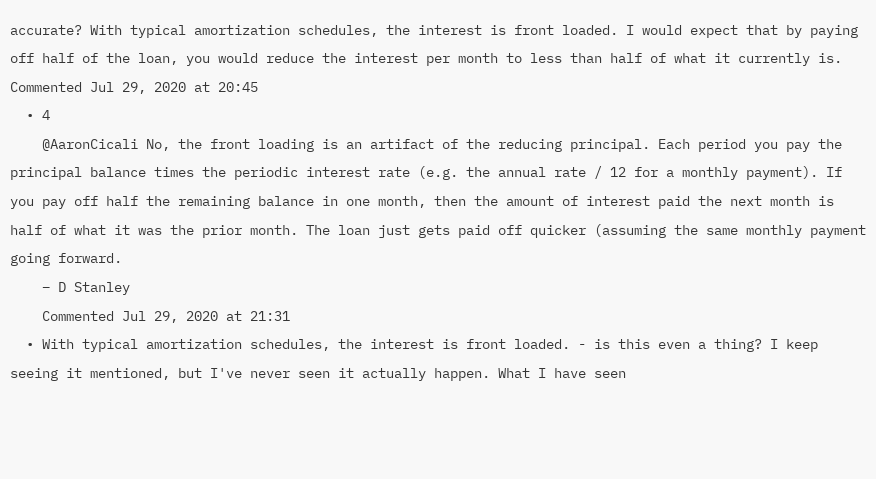accurate? With typical amortization schedules, the interest is front loaded. I would expect that by paying off half of the loan, you would reduce the interest per month to less than half of what it currently is. Commented Jul 29, 2020 at 20:45
  • 4
    @AaronCicali No, the front loading is an artifact of the reducing principal. Each period you pay the principal balance times the periodic interest rate (e.g. the annual rate / 12 for a monthly payment). If you pay off half the remaining balance in one month, then the amount of interest paid the next month is half of what it was the prior month. The loan just gets paid off quicker (assuming the same monthly payment going forward.
    – D Stanley
    Commented Jul 29, 2020 at 21:31
  • With typical amortization schedules, the interest is front loaded. - is this even a thing? I keep seeing it mentioned, but I've never seen it actually happen. What I have seen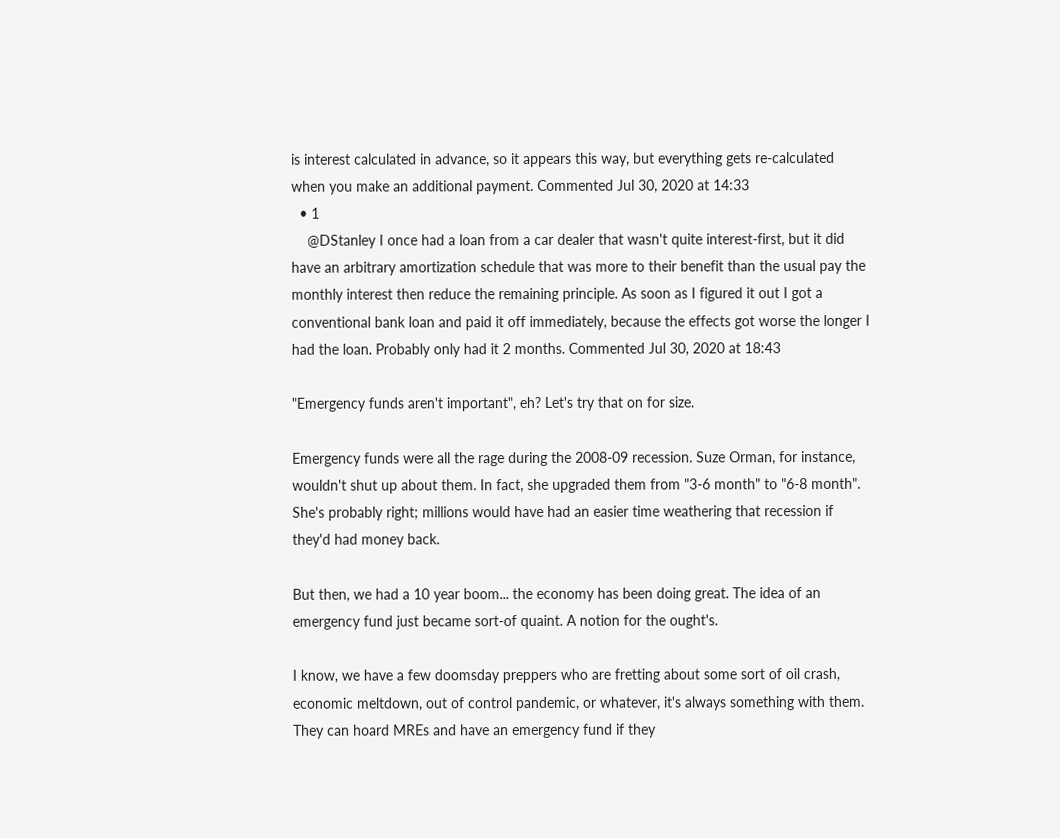is interest calculated in advance, so it appears this way, but everything gets re-calculated when you make an additional payment. Commented Jul 30, 2020 at 14:33
  • 1
    @DStanley I once had a loan from a car dealer that wasn't quite interest-first, but it did have an arbitrary amortization schedule that was more to their benefit than the usual pay the monthly interest then reduce the remaining principle. As soon as I figured it out I got a conventional bank loan and paid it off immediately, because the effects got worse the longer I had the loan. Probably only had it 2 months. Commented Jul 30, 2020 at 18:43

"Emergency funds aren't important", eh? Let's try that on for size.

Emergency funds were all the rage during the 2008-09 recession. Suze Orman, for instance, wouldn't shut up about them. In fact, she upgraded them from "3-6 month" to "6-8 month". She's probably right; millions would have had an easier time weathering that recession if they'd had money back.

But then, we had a 10 year boom... the economy has been doing great. The idea of an emergency fund just became sort-of quaint. A notion for the ought's.

I know, we have a few doomsday preppers who are fretting about some sort of oil crash, economic meltdown, out of control pandemic, or whatever, it's always something with them. They can hoard MREs and have an emergency fund if they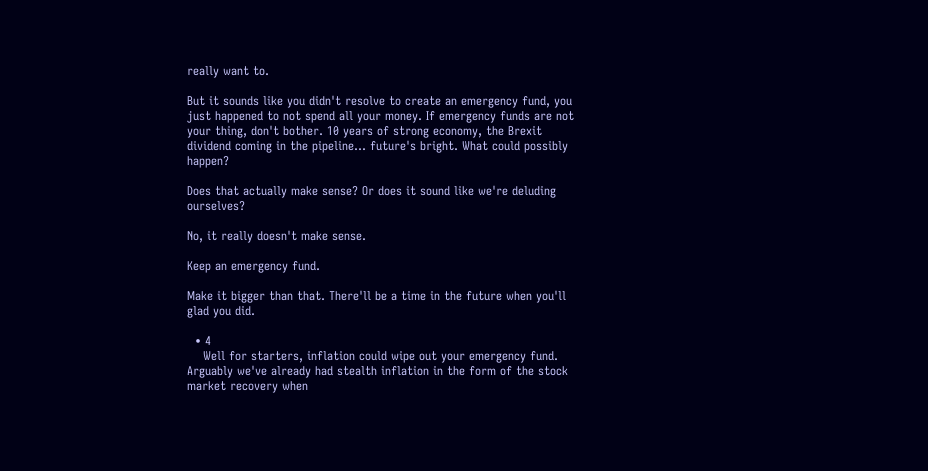really want to.

But it sounds like you didn't resolve to create an emergency fund, you just happened to not spend all your money. If emergency funds are not your thing, don't bother. 10 years of strong economy, the Brexit dividend coming in the pipeline... future's bright. What could possibly happen?

Does that actually make sense? Or does it sound like we're deluding ourselves?

No, it really doesn't make sense.

Keep an emergency fund.

Make it bigger than that. There'll be a time in the future when you'll glad you did.

  • 4
    Well for starters, inflation could wipe out your emergency fund. Arguably we've already had stealth inflation in the form of the stock market recovery when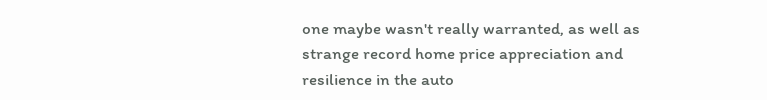one maybe wasn't really warranted, as well as strange record home price appreciation and resilience in the auto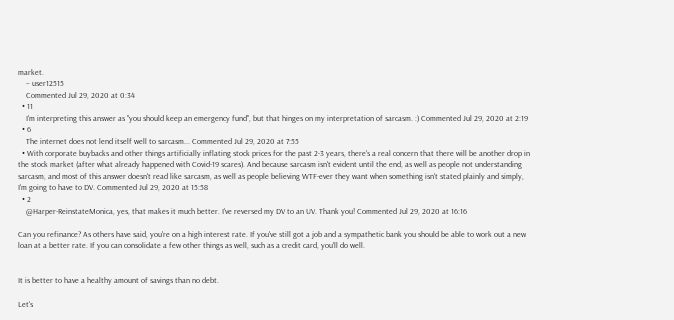market.
    – user12515
    Commented Jul 29, 2020 at 0:34
  • 11
    I'm interpreting this answer as "you should keep an emergency fund", but that hinges on my interpretation of sarcasm. :) Commented Jul 29, 2020 at 2:19
  • 6
    The internet does not lend itself well to sarcasm... Commented Jul 29, 2020 at 7:55
  • With corporate buybacks and other things artificially inflating stock prices for the past 2-3 years, there's a real concern that there will be another drop in the stock market (after what already happened with Covid-19 scares). And because sarcasm isn't evident until the end, as well as people not understanding sarcasm, and most of this answer doesn't read like sarcasm, as well as people believing WTF-ever they want when something isn't stated plainly and simply, I'm going to have to DV. Commented Jul 29, 2020 at 15:58
  • 2
    @Harper-ReinstateMonica, yes, that makes it much better. I've reversed my DV to an UV. Thank you! Commented Jul 29, 2020 at 16:16

Can you refinance? As others have said, you're on a high interest rate. If you've still got a job and a sympathetic bank you should be able to work out a new loan at a better rate. If you can consolidate a few other things as well, such as a credit card, you'll do well.


It is better to have a healthy amount of savings than no debt.

Let's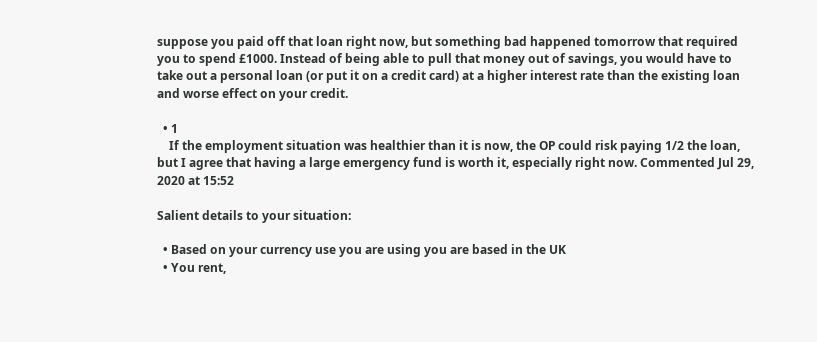suppose you paid off that loan right now, but something bad happened tomorrow that required you to spend £1000. Instead of being able to pull that money out of savings, you would have to take out a personal loan (or put it on a credit card) at a higher interest rate than the existing loan and worse effect on your credit.

  • 1
    If the employment situation was healthier than it is now, the OP could risk paying 1/2 the loan, but I agree that having a large emergency fund is worth it, especially right now. Commented Jul 29, 2020 at 15:52

Salient details to your situation:

  • Based on your currency use you are using you are based in the UK
  • You rent,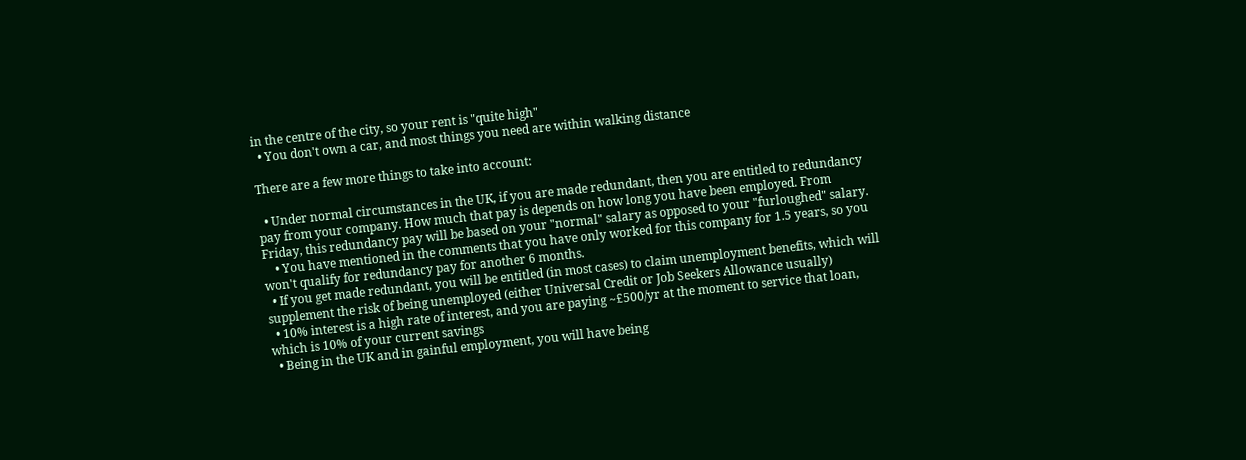in the centre of the city, so your rent is "quite high"
  • You don't own a car, and most things you need are within walking distance

There are a few more things to take into account:

  • Under normal circumstances in the UK, if you are made redundant, then you are entitled to redundancy pay from your company. How much that pay is depends on how long you have been employed. From Friday, this redundancy pay will be based on your "normal" salary as opposed to your "furloughed" salary.
    • You have mentioned in the comments that you have only worked for this company for 1.5 years, so you won't qualify for redundancy pay for another 6 months.
  • If you get made redundant, you will be entitled (in most cases) to claim unemployment benefits, which will supplement the risk of being unemployed (either Universal Credit or Job Seekers Allowance usually)
  • 10% interest is a high rate of interest, and you are paying ~£500/yr at the moment to service that loan, which is 10% of your current savings
  • Being in the UK and in gainful employment, you will have being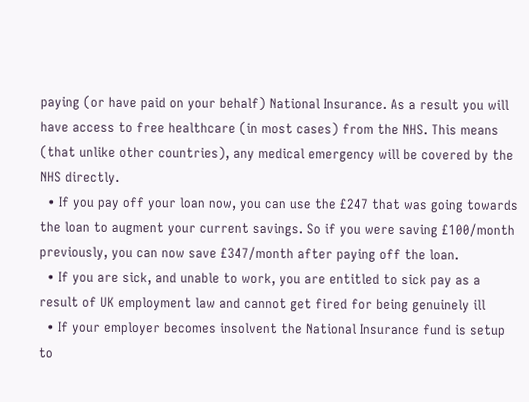paying (or have paid on your behalf) National Insurance. As a result you will have access to free healthcare (in most cases) from the NHS. This means (that unlike other countries), any medical emergency will be covered by the NHS directly.
  • If you pay off your loan now, you can use the £247 that was going towards the loan to augment your current savings. So if you were saving £100/month previously, you can now save £347/month after paying off the loan.
  • If you are sick, and unable to work, you are entitled to sick pay as a result of UK employment law and cannot get fired for being genuinely ill
  • If your employer becomes insolvent the National Insurance fund is setup to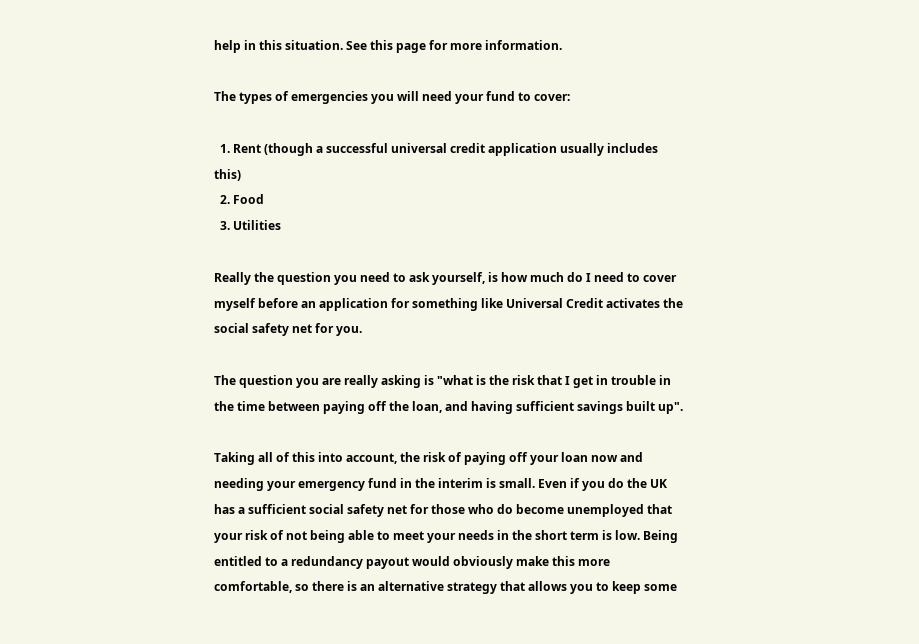help in this situation. See this page for more information.

The types of emergencies you will need your fund to cover:

  1. Rent (though a successful universal credit application usually includes this)
  2. Food
  3. Utilities

Really the question you need to ask yourself, is how much do I need to cover myself before an application for something like Universal Credit activates the social safety net for you.

The question you are really asking is "what is the risk that I get in trouble in the time between paying off the loan, and having sufficient savings built up".

Taking all of this into account, the risk of paying off your loan now and needing your emergency fund in the interim is small. Even if you do the UK has a sufficient social safety net for those who do become unemployed that your risk of not being able to meet your needs in the short term is low. Being entitled to a redundancy payout would obviously make this more comfortable, so there is an alternative strategy that allows you to keep some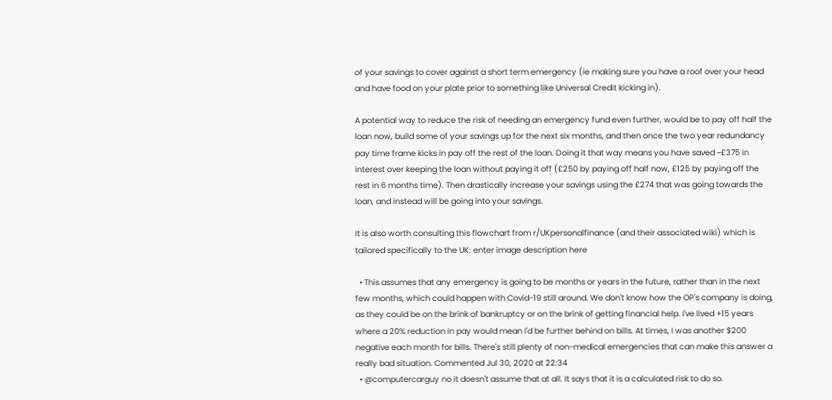of your savings to cover against a short term emergency (ie making sure you have a roof over your head and have food on your plate prior to something like Universal Credit kicking in).

A potential way to reduce the risk of needing an emergency fund even further, would be to pay off half the loan now, build some of your savings up for the next six months, and then once the two year redundancy pay time frame kicks in pay off the rest of the loan. Doing it that way means you have saved ~£375 in interest over keeping the loan without paying it off (£250 by paying off half now, £125 by paying off the rest in 6 months time). Then drastically increase your savings using the £274 that was going towards the loan, and instead will be going into your savings.

It is also worth consulting this flowchart from r/UKpersonalfinance (and their associated wiki) which is tailored specifically to the UK: enter image description here

  • This assumes that any emergency is going to be months or years in the future, rather than in the next few months, which could happen with Covid-19 still around. We don't know how the OP's company is doing, as they could be on the brink of bankruptcy or on the brink of getting financial help. I've lived +15 years where a 20% reduction in pay would mean I'd be further behind on bills. At times, I was another $200 negative each month for bills. There's still plenty of non-medical emergencies that can make this answer a really bad situation. Commented Jul 30, 2020 at 22:34
  • @computercarguy no it doesn't assume that at all. It says that it is a calculated risk to do so.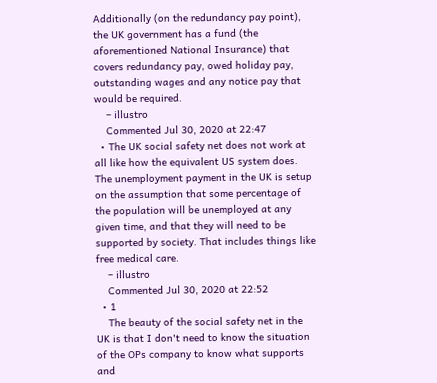Additionally (on the redundancy pay point), the UK government has a fund (the aforementioned National Insurance) that covers redundancy pay, owed holiday pay, outstanding wages and any notice pay that would be required.
    – illustro
    Commented Jul 30, 2020 at 22:47
  • The UK social safety net does not work at all like how the equivalent US system does. The unemployment payment in the UK is setup on the assumption that some percentage of the population will be unemployed at any given time, and that they will need to be supported by society. That includes things like free medical care.
    – illustro
    Commented Jul 30, 2020 at 22:52
  • 1
    The beauty of the social safety net in the UK is that I don't need to know the situation of the OPs company to know what supports and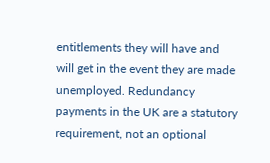entitlements they will have and will get in the event they are made unemployed. Redundancy payments in the UK are a statutory requirement, not an optional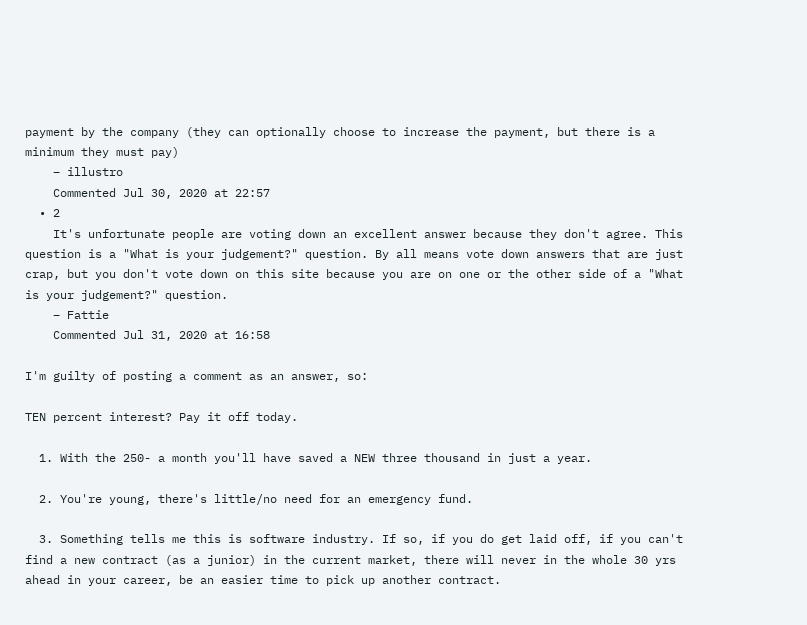payment by the company (they can optionally choose to increase the payment, but there is a minimum they must pay)
    – illustro
    Commented Jul 30, 2020 at 22:57
  • 2
    It's unfortunate people are voting down an excellent answer because they don't agree. This question is a "What is your judgement?" question. By all means vote down answers that are just crap, but you don't vote down on this site because you are on one or the other side of a "What is your judgement?" question.
    – Fattie
    Commented Jul 31, 2020 at 16:58

I'm guilty of posting a comment as an answer, so:

TEN percent interest? Pay it off today.

  1. With the 250- a month you'll have saved a NEW three thousand in just a year.

  2. You're young, there's little/no need for an emergency fund.

  3. Something tells me this is software industry. If so, if you do get laid off, if you can't find a new contract (as a junior) in the current market, there will never in the whole 30 yrs ahead in your career, be an easier time to pick up another contract.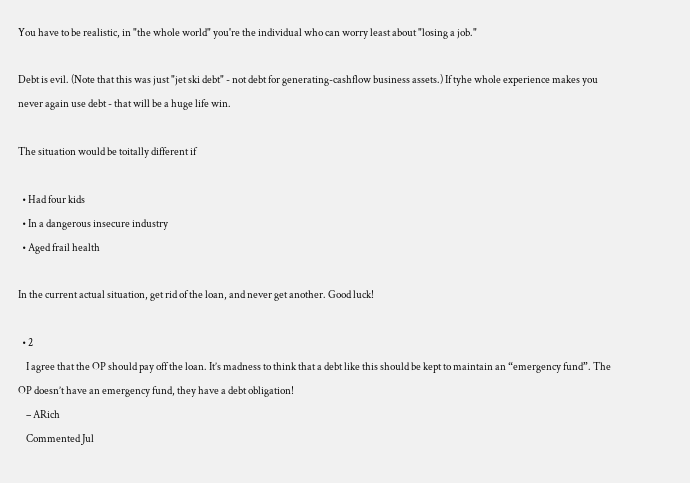You have to be realistic, in "the whole world" you're the individual who can worry least about "losing a job."

Debt is evil. (Note that this was just "jet ski debt" - not debt for generating-cashflow business assets.) If tyhe whole experience makes you never again use debt - that will be a huge life win.

The situation would be toitally different if

  • Had four kids
  • In a dangerous insecure industry
  • Aged frail health

In the current actual situation, get rid of the loan, and never get another. Good luck!

  • 2
    I agree that the OP should pay off the loan. It’s madness to think that a debt like this should be kept to maintain an “emergency fund”. The OP doesn’t have an emergency fund, they have a debt obligation!
    – ARich
    Commented Jul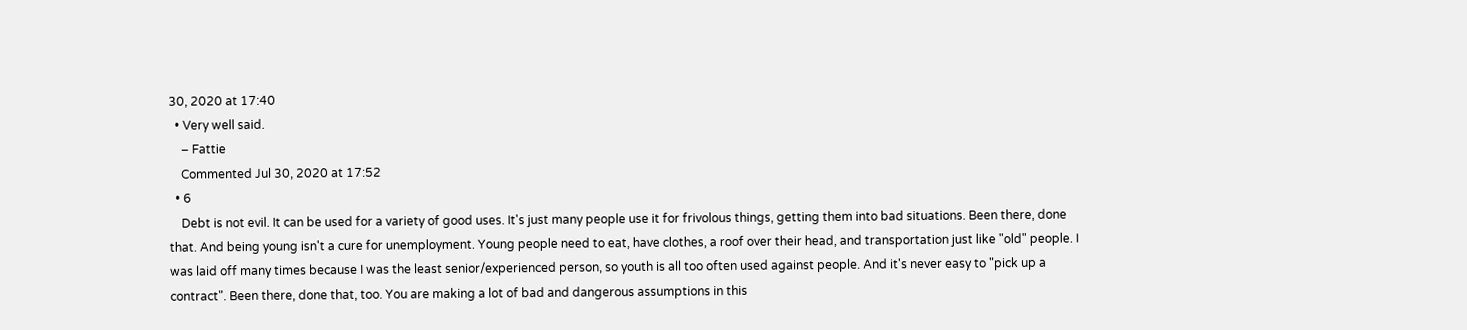30, 2020 at 17:40
  • Very well said.
    – Fattie
    Commented Jul 30, 2020 at 17:52
  • 6
    Debt is not evil. It can be used for a variety of good uses. It's just many people use it for frivolous things, getting them into bad situations. Been there, done that. And being young isn't a cure for unemployment. Young people need to eat, have clothes, a roof over their head, and transportation just like "old" people. I was laid off many times because I was the least senior/experienced person, so youth is all too often used against people. And it's never easy to "pick up a contract". Been there, done that, too. You are making a lot of bad and dangerous assumptions in this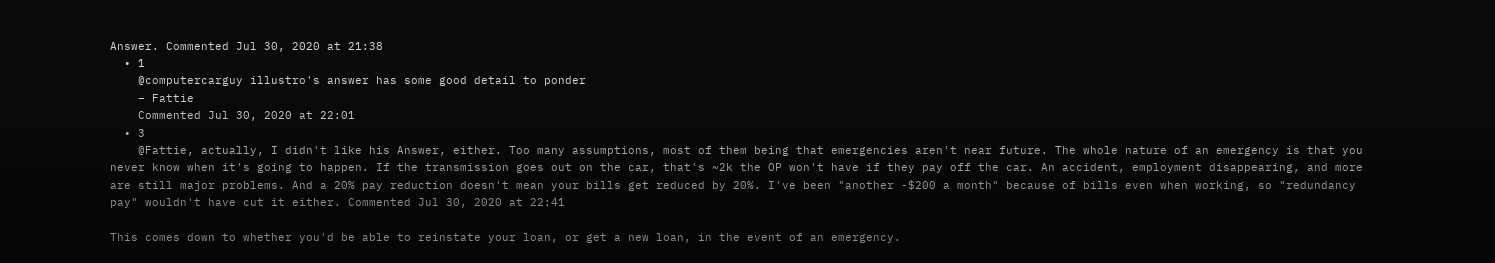Answer. Commented Jul 30, 2020 at 21:38
  • 1
    @computercarguy illustro's answer has some good detail to ponder
    – Fattie
    Commented Jul 30, 2020 at 22:01
  • 3
    @Fattie, actually, I didn't like his Answer, either. Too many assumptions, most of them being that emergencies aren't near future. The whole nature of an emergency is that you never know when it's going to happen. If the transmission goes out on the car, that's ~2k the OP won't have if they pay off the car. An accident, employment disappearing, and more are still major problems. And a 20% pay reduction doesn't mean your bills get reduced by 20%. I've been "another -$200 a month" because of bills even when working, so "redundancy pay" wouldn't have cut it either. Commented Jul 30, 2020 at 22:41

This comes down to whether you'd be able to reinstate your loan, or get a new loan, in the event of an emergency.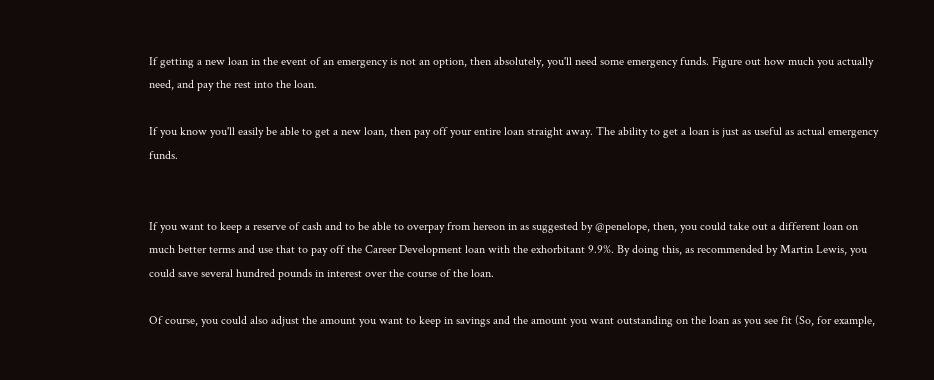If getting a new loan in the event of an emergency is not an option, then absolutely, you'll need some emergency funds. Figure out how much you actually need, and pay the rest into the loan.

If you know you'll easily be able to get a new loan, then pay off your entire loan straight away. The ability to get a loan is just as useful as actual emergency funds.


If you want to keep a reserve of cash and to be able to overpay from hereon in as suggested by @penelope, then, you could take out a different loan on much better terms and use that to pay off the Career Development loan with the exhorbitant 9.9%. By doing this, as recommended by Martin Lewis, you could save several hundred pounds in interest over the course of the loan.

Of course, you could also adjust the amount you want to keep in savings and the amount you want outstanding on the loan as you see fit (So, for example,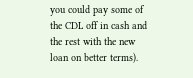you could pay some of the CDL off in cash and the rest with the new loan on better terms).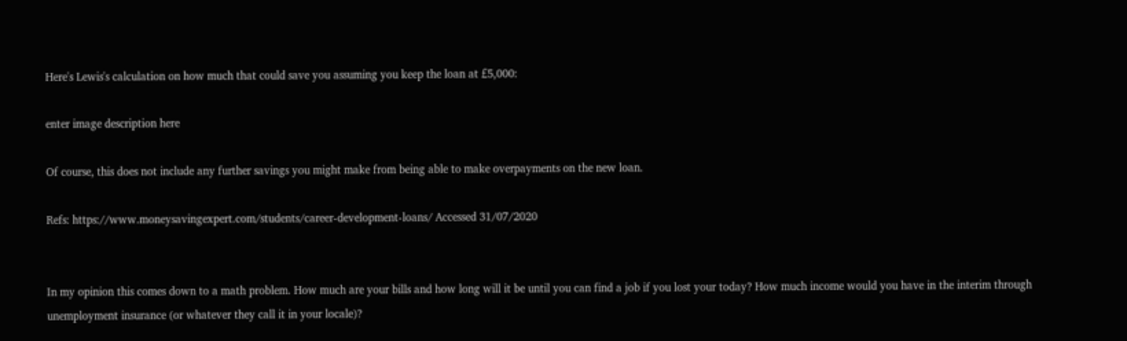Here's Lewis's calculation on how much that could save you assuming you keep the loan at £5,000:

enter image description here

Of course, this does not include any further savings you might make from being able to make overpayments on the new loan.

Refs: https://www.moneysavingexpert.com/students/career-development-loans/ Accessed 31/07/2020


In my opinion this comes down to a math problem. How much are your bills and how long will it be until you can find a job if you lost your today? How much income would you have in the interim through unemployment insurance (or whatever they call it in your locale)?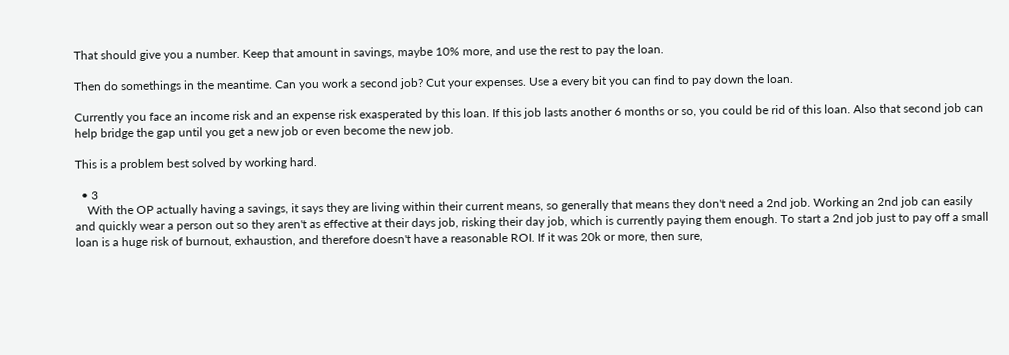That should give you a number. Keep that amount in savings, maybe 10% more, and use the rest to pay the loan.

Then do somethings in the meantime. Can you work a second job? Cut your expenses. Use a every bit you can find to pay down the loan.

Currently you face an income risk and an expense risk exasperated by this loan. If this job lasts another 6 months or so, you could be rid of this loan. Also that second job can help bridge the gap until you get a new job or even become the new job.

This is a problem best solved by working hard.

  • 3
    With the OP actually having a savings, it says they are living within their current means, so generally that means they don't need a 2nd job. Working an 2nd job can easily and quickly wear a person out so they aren't as effective at their days job, risking their day job, which is currently paying them enough. To start a 2nd job just to pay off a small loan is a huge risk of burnout, exhaustion, and therefore doesn't have a reasonable ROI. If it was 20k or more, then sure,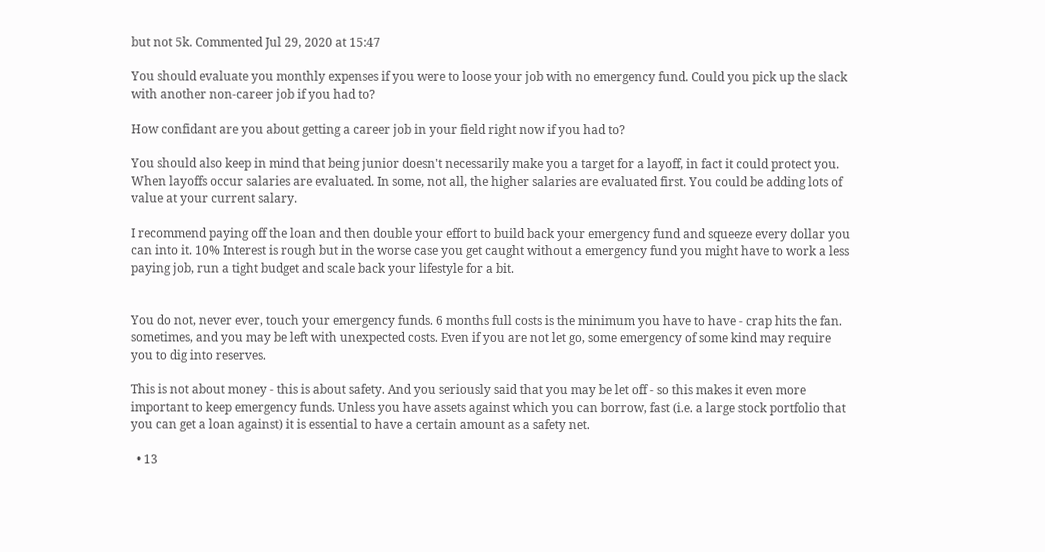but not 5k. Commented Jul 29, 2020 at 15:47

You should evaluate you monthly expenses if you were to loose your job with no emergency fund. Could you pick up the slack with another non-career job if you had to?

How confidant are you about getting a career job in your field right now if you had to?

You should also keep in mind that being junior doesn't necessarily make you a target for a layoff, in fact it could protect you. When layoffs occur salaries are evaluated. In some, not all, the higher salaries are evaluated first. You could be adding lots of value at your current salary.

I recommend paying off the loan and then double your effort to build back your emergency fund and squeeze every dollar you can into it. 10% Interest is rough but in the worse case you get caught without a emergency fund you might have to work a less paying job, run a tight budget and scale back your lifestyle for a bit.


You do not, never ever, touch your emergency funds. 6 months full costs is the minimum you have to have - crap hits the fan. sometimes, and you may be left with unexpected costs. Even if you are not let go, some emergency of some kind may require you to dig into reserves.

This is not about money - this is about safety. And you seriously said that you may be let off - so this makes it even more important to keep emergency funds. Unless you have assets against which you can borrow, fast (i.e. a large stock portfolio that you can get a loan against) it is essential to have a certain amount as a safety net.

  • 13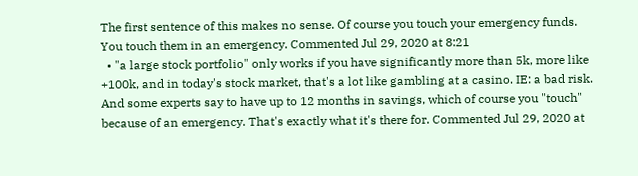The first sentence of this makes no sense. Of course you touch your emergency funds. You touch them in an emergency. Commented Jul 29, 2020 at 8:21
  • "a large stock portfolio" only works if you have significantly more than 5k, more like +100k, and in today's stock market, that's a lot like gambling at a casino. IE: a bad risk. And some experts say to have up to 12 months in savings, which of course you "touch" because of an emergency. That's exactly what it's there for. Commented Jul 29, 2020 at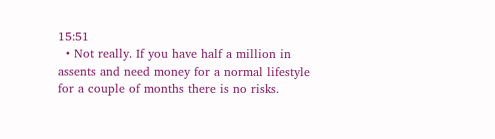15:51
  • Not really. If you have half a million in assents and need money for a normal lifestyle for a couple of months there is no risks.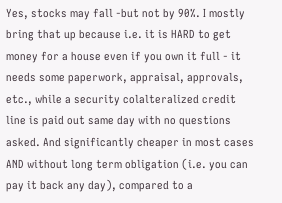Yes, stocks may fall -but not by 90%. I mostly bring that up because i.e. it is HARD to get money for a house even if you own it full - it needs some paperwork, appraisal, approvals, etc., while a security colalteralized credit line is paid out same day with no questions asked. And significantly cheaper in most cases AND without long term obligation (i.e. you can pay it back any day), compared to a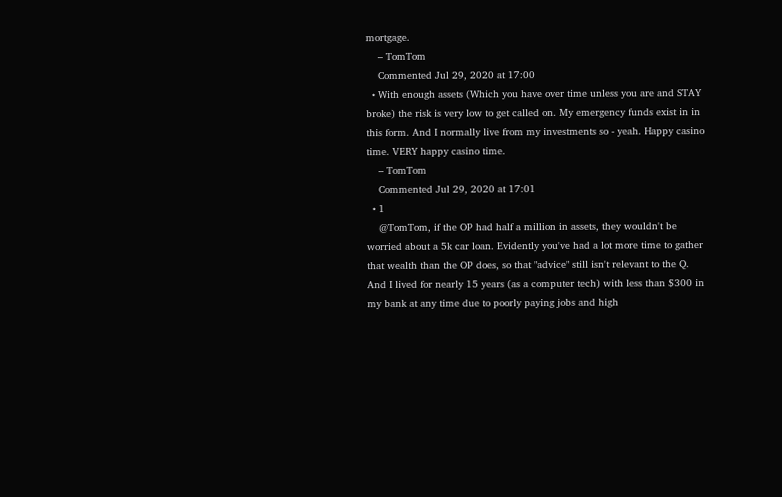mortgage.
    – TomTom
    Commented Jul 29, 2020 at 17:00
  • With enough assets (Which you have over time unless you are and STAY broke) the risk is very low to get called on. My emergency funds exist in in this form. And I normally live from my investments so - yeah. Happy casino time. VERY happy casino time.
    – TomTom
    Commented Jul 29, 2020 at 17:01
  • 1
    @TomTom, if the OP had half a million in assets, they wouldn't be worried about a 5k car loan. Evidently you've had a lot more time to gather that wealth than the OP does, so that "advice" still isn't relevant to the Q. And I lived for nearly 15 years (as a computer tech) with less than $300 in my bank at any time due to poorly paying jobs and high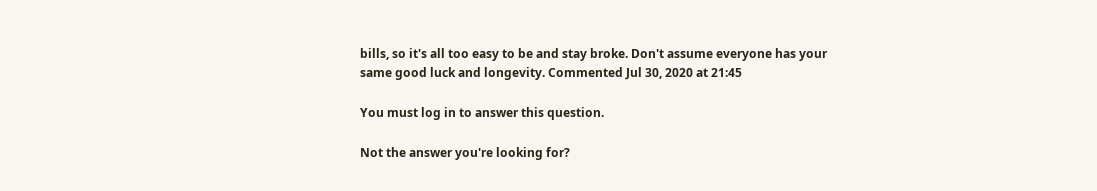bills, so it's all too easy to be and stay broke. Don't assume everyone has your same good luck and longevity. Commented Jul 30, 2020 at 21:45

You must log in to answer this question.

Not the answer you're looking for?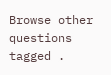Browse other questions tagged .